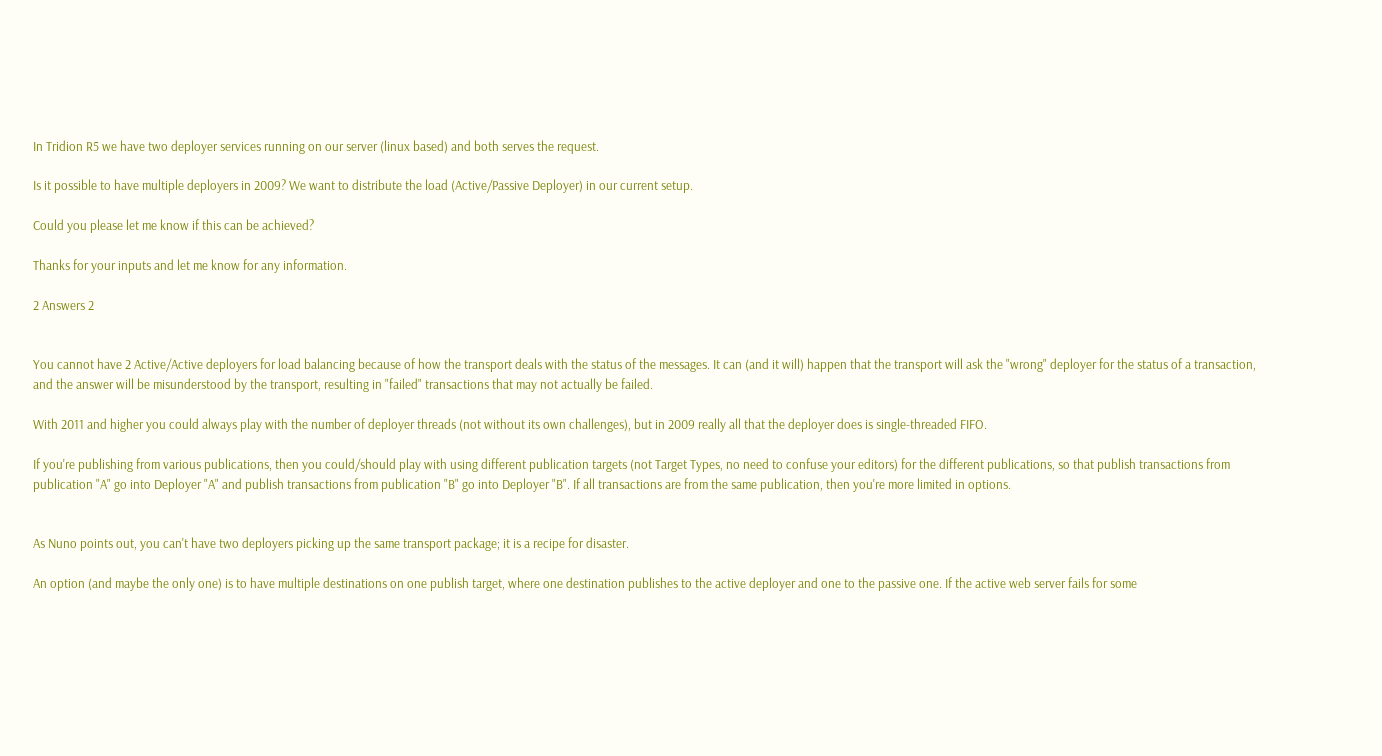In Tridion R5 we have two deployer services running on our server (linux based) and both serves the request.

Is it possible to have multiple deployers in 2009? We want to distribute the load (Active/Passive Deployer) in our current setup.

Could you please let me know if this can be achieved?

Thanks for your inputs and let me know for any information.

2 Answers 2


You cannot have 2 Active/Active deployers for load balancing because of how the transport deals with the status of the messages. It can (and it will) happen that the transport will ask the "wrong" deployer for the status of a transaction, and the answer will be misunderstood by the transport, resulting in "failed" transactions that may not actually be failed.

With 2011 and higher you could always play with the number of deployer threads (not without its own challenges), but in 2009 really all that the deployer does is single-threaded FIFO.

If you're publishing from various publications, then you could/should play with using different publication targets (not Target Types, no need to confuse your editors) for the different publications, so that publish transactions from publication "A" go into Deployer "A" and publish transactions from publication "B" go into Deployer "B". If all transactions are from the same publication, then you're more limited in options.


As Nuno points out, you can't have two deployers picking up the same transport package; it is a recipe for disaster.

An option (and maybe the only one) is to have multiple destinations on one publish target, where one destination publishes to the active deployer and one to the passive one. If the active web server fails for some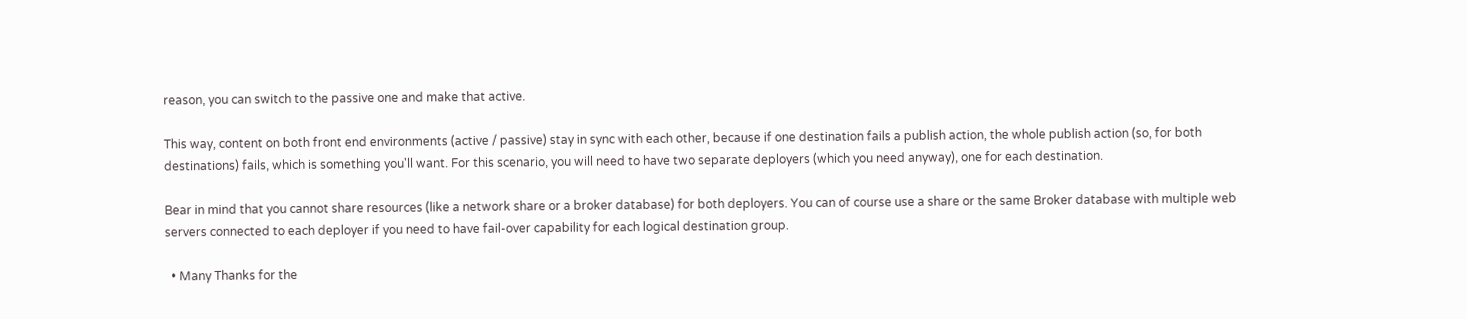reason, you can switch to the passive one and make that active.

This way, content on both front end environments (active / passive) stay in sync with each other, because if one destination fails a publish action, the whole publish action (so, for both destinations) fails, which is something you'll want. For this scenario, you will need to have two separate deployers (which you need anyway), one for each destination.

Bear in mind that you cannot share resources (like a network share or a broker database) for both deployers. You can of course use a share or the same Broker database with multiple web servers connected to each deployer if you need to have fail-over capability for each logical destination group.

  • Many Thanks for the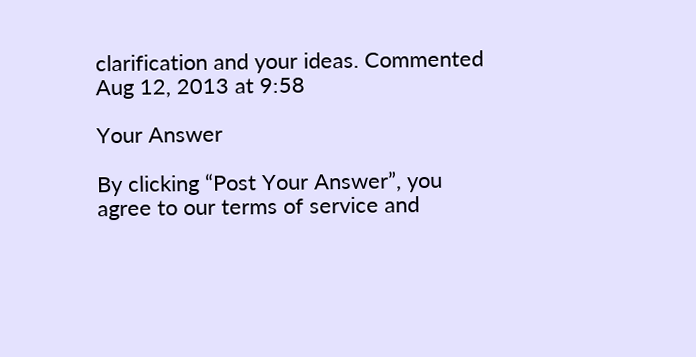clarification and your ideas. Commented Aug 12, 2013 at 9:58

Your Answer

By clicking “Post Your Answer”, you agree to our terms of service and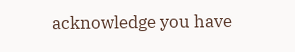acknowledge you have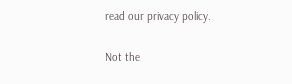read our privacy policy.

Not the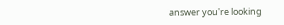answer you're looking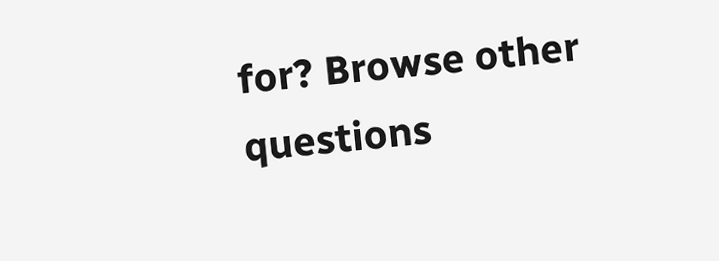for? Browse other questions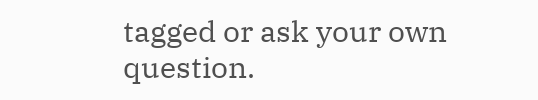tagged or ask your own question.